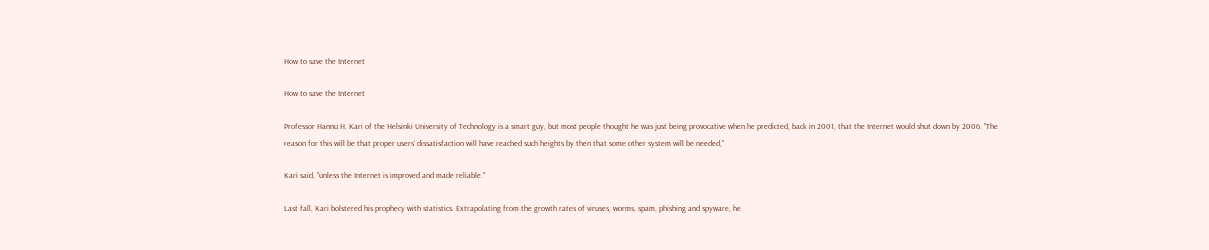How to save the Internet

How to save the Internet

Professor Hannu H. Kari of the Helsinki University of Technology is a smart guy, but most people thought he was just being provocative when he predicted, back in 2001, that the Internet would shut down by 2006. "The reason for this will be that proper users' dissatisfaction will have reached such heights by then that some other system will be needed,"

Kari said, "unless the Internet is improved and made reliable."

Last fall, Kari bolstered his prophecy with statistics. Extrapolating from the growth rates of viruses, worms, spam, phishing and spyware, he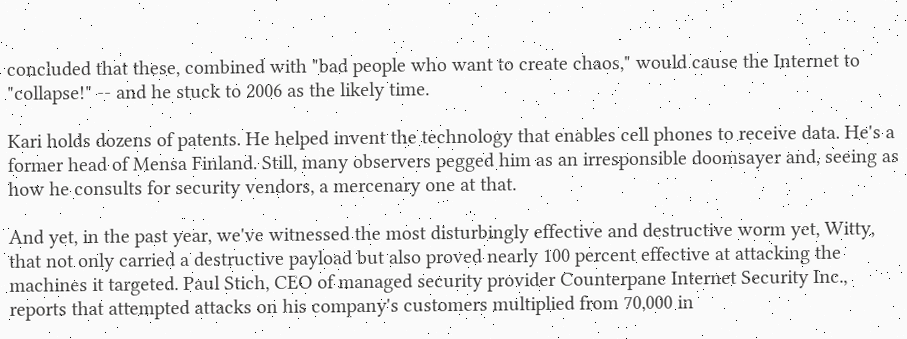concluded that these, combined with "bad people who want to create chaos," would cause the Internet to "collapse!" -- and he stuck to 2006 as the likely time.

Kari holds dozens of patents. He helped invent the technology that enables cell phones to receive data. He's a former head of Mensa Finland. Still, many observers pegged him as an irresponsible doomsayer and, seeing as how he consults for security vendors, a mercenary one at that.

And yet, in the past year, we've witnessed the most disturbingly effective and destructive worm yet, Witty, that not only carried a destructive payload but also proved nearly 100 percent effective at attacking the machines it targeted. Paul Stich, CEO of managed security provider Counterpane Internet Security Inc., reports that attempted attacks on his company's customers multiplied from 70,000 in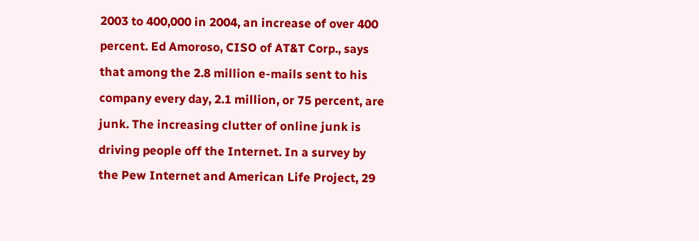2003 to 400,000 in 2004, an increase of over 400 percent. Ed Amoroso, CISO of AT&T Corp., says that among the 2.8 million e-mails sent to his company every day, 2.1 million, or 75 percent, are junk. The increasing clutter of online junk is driving people off the Internet. In a survey by the Pew Internet and American Life Project, 29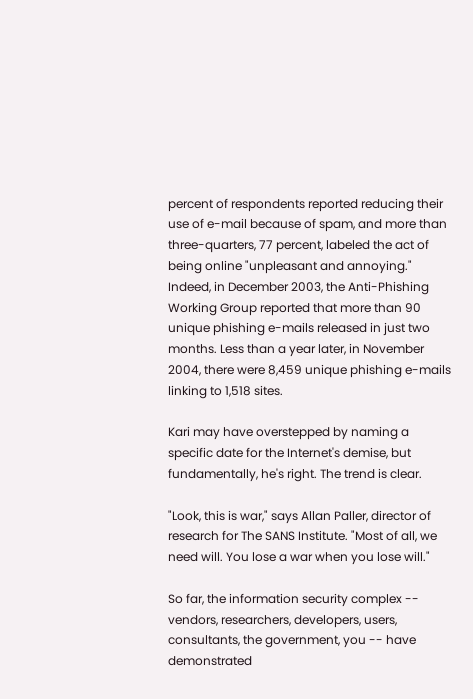percent of respondents reported reducing their use of e-mail because of spam, and more than three-quarters, 77 percent, labeled the act of being online "unpleasant and annoying." Indeed, in December 2003, the Anti-Phishing Working Group reported that more than 90 unique phishing e-mails released in just two months. Less than a year later, in November 2004, there were 8,459 unique phishing e-mails linking to 1,518 sites.

Kari may have overstepped by naming a specific date for the Internet's demise, but fundamentally, he's right. The trend is clear.

"Look, this is war," says Allan Paller, director of research for The SANS Institute. "Most of all, we need will. You lose a war when you lose will."

So far, the information security complex -- vendors, researchers, developers, users, consultants, the government, you -- have demonstrated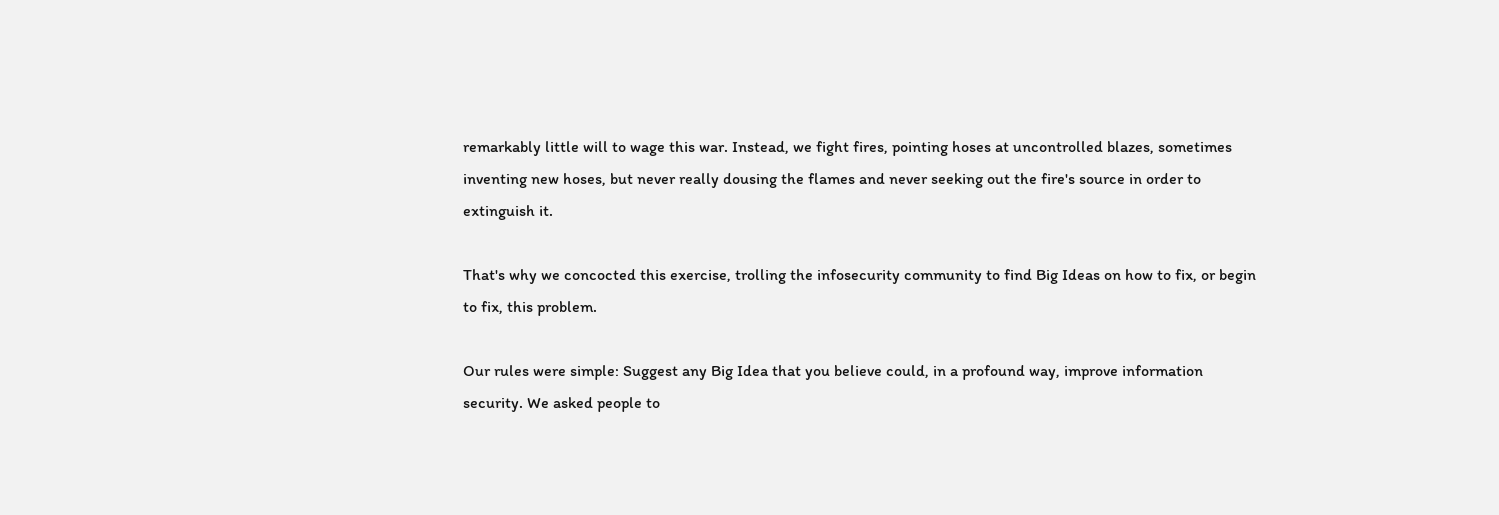remarkably little will to wage this war. Instead, we fight fires, pointing hoses at uncontrolled blazes, sometimes inventing new hoses, but never really dousing the flames and never seeking out the fire's source in order to extinguish it.

That's why we concocted this exercise, trolling the infosecurity community to find Big Ideas on how to fix, or begin to fix, this problem.

Our rules were simple: Suggest any Big Idea that you believe could, in a profound way, improve information security. We asked people to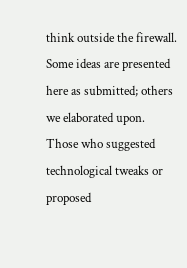think outside the firewall. Some ideas are presented here as submitted; others we elaborated upon. Those who suggested technological tweaks or proposed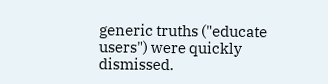generic truths ("educate users") were quickly dismissed.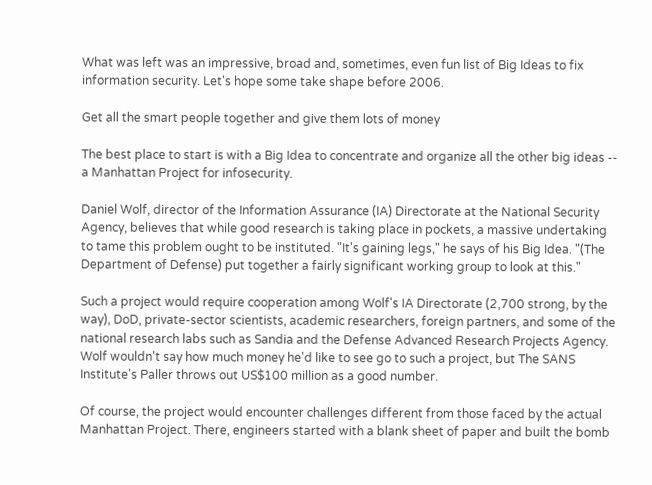What was left was an impressive, broad and, sometimes, even fun list of Big Ideas to fix information security. Let's hope some take shape before 2006.

Get all the smart people together and give them lots of money

The best place to start is with a Big Idea to concentrate and organize all the other big ideas -- a Manhattan Project for infosecurity.

Daniel Wolf, director of the Information Assurance (IA) Directorate at the National Security Agency, believes that while good research is taking place in pockets, a massive undertaking to tame this problem ought to be instituted. "It's gaining legs," he says of his Big Idea. "(The Department of Defense) put together a fairly significant working group to look at this."

Such a project would require cooperation among Wolf's IA Directorate (2,700 strong, by the way), DoD, private-sector scientists, academic researchers, foreign partners, and some of the national research labs such as Sandia and the Defense Advanced Research Projects Agency. Wolf wouldn't say how much money he'd like to see go to such a project, but The SANS Institute's Paller throws out US$100 million as a good number.

Of course, the project would encounter challenges different from those faced by the actual Manhattan Project. There, engineers started with a blank sheet of paper and built the bomb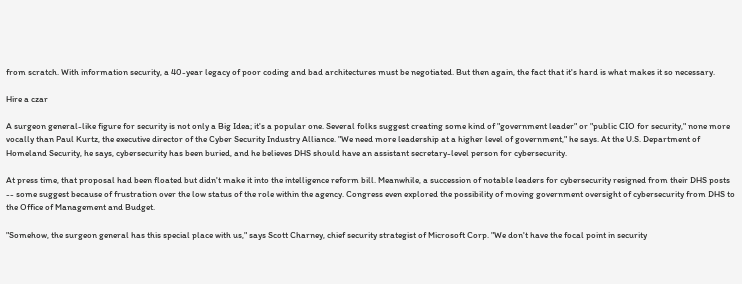from scratch. With information security, a 40-year legacy of poor coding and bad architectures must be negotiated. But then again, the fact that it's hard is what makes it so necessary.

Hire a czar

A surgeon general-like figure for security is not only a Big Idea; it's a popular one. Several folks suggest creating some kind of "government leader" or "public CIO for security," none more vocally than Paul Kurtz, the executive director of the Cyber Security Industry Alliance. "We need more leadership at a higher level of government," he says. At the U.S. Department of Homeland Security, he says, cybersecurity has been buried, and he believes DHS should have an assistant secretary-level person for cybersecurity.

At press time, that proposal had been floated but didn't make it into the intelligence reform bill. Meanwhile, a succession of notable leaders for cybersecurity resigned from their DHS posts -- some suggest because of frustration over the low status of the role within the agency. Congress even explored the possibility of moving government oversight of cybersecurity from DHS to the Office of Management and Budget.

"Somehow, the surgeon general has this special place with us," says Scott Charney, chief security strategist of Microsoft Corp. "We don't have the focal point in security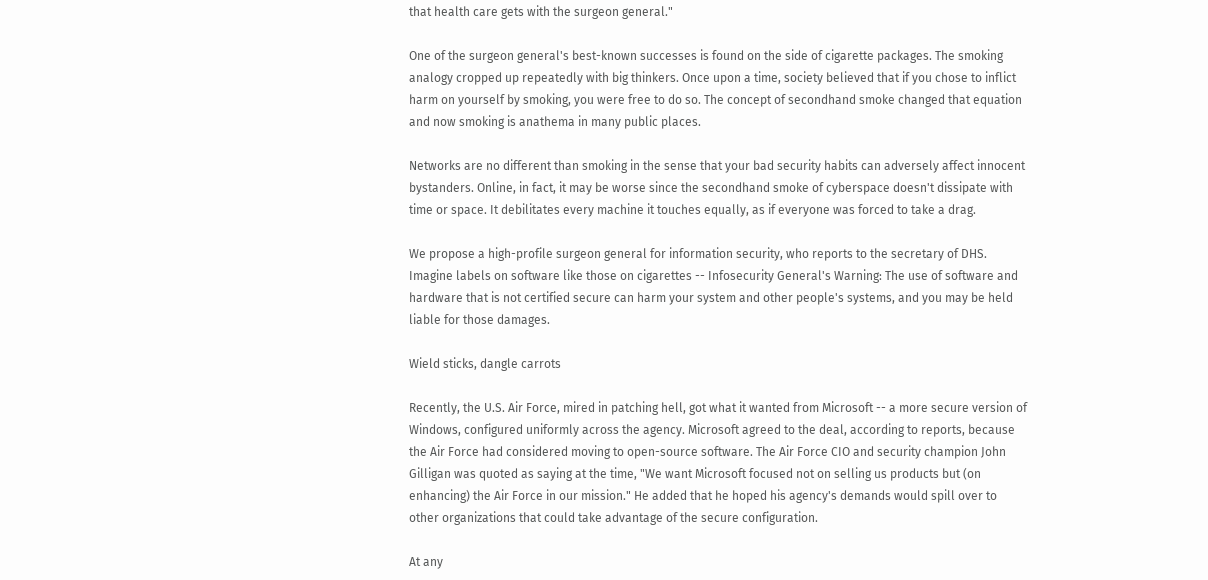that health care gets with the surgeon general."

One of the surgeon general's best-known successes is found on the side of cigarette packages. The smoking analogy cropped up repeatedly with big thinkers. Once upon a time, society believed that if you chose to inflict harm on yourself by smoking, you were free to do so. The concept of secondhand smoke changed that equation and now smoking is anathema in many public places.

Networks are no different than smoking in the sense that your bad security habits can adversely affect innocent bystanders. Online, in fact, it may be worse since the secondhand smoke of cyberspace doesn't dissipate with time or space. It debilitates every machine it touches equally, as if everyone was forced to take a drag.

We propose a high-profile surgeon general for information security, who reports to the secretary of DHS. Imagine labels on software like those on cigarettes -- Infosecurity General's Warning: The use of software and hardware that is not certified secure can harm your system and other people's systems, and you may be held liable for those damages.

Wield sticks, dangle carrots

Recently, the U.S. Air Force, mired in patching hell, got what it wanted from Microsoft -- a more secure version of Windows, configured uniformly across the agency. Microsoft agreed to the deal, according to reports, because the Air Force had considered moving to open-source software. The Air Force CIO and security champion John Gilligan was quoted as saying at the time, "We want Microsoft focused not on selling us products but (on enhancing) the Air Force in our mission." He added that he hoped his agency's demands would spill over to other organizations that could take advantage of the secure configuration.

At any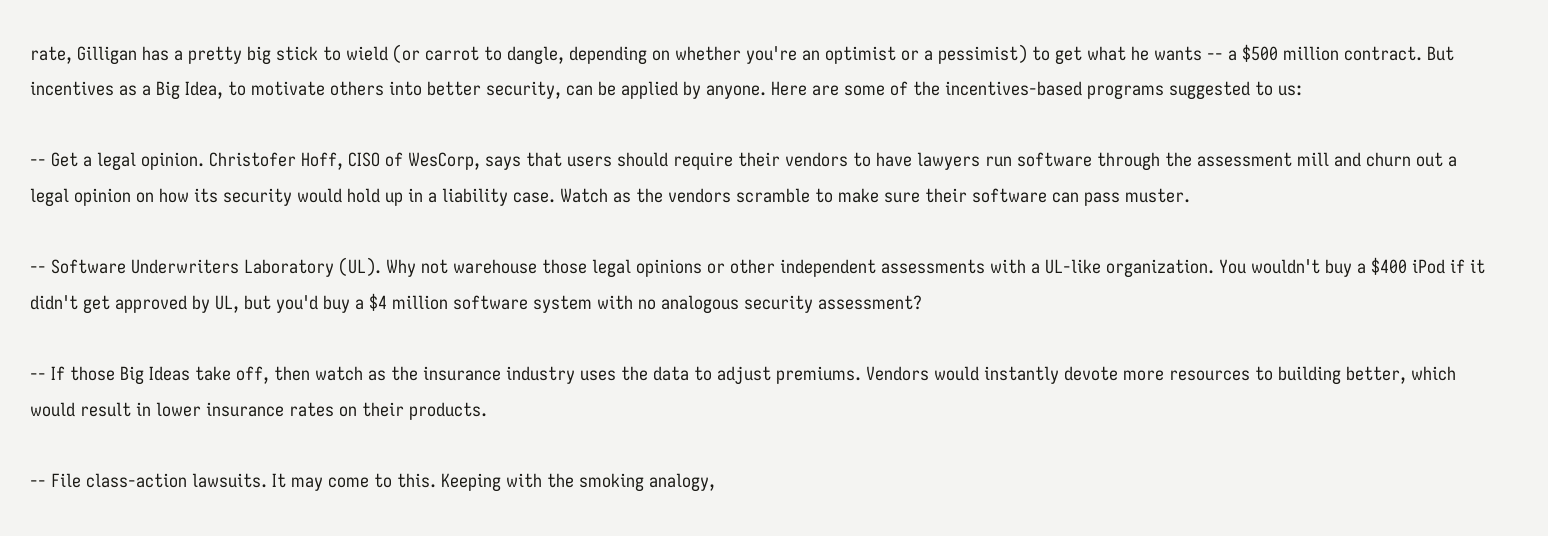rate, Gilligan has a pretty big stick to wield (or carrot to dangle, depending on whether you're an optimist or a pessimist) to get what he wants -- a $500 million contract. But incentives as a Big Idea, to motivate others into better security, can be applied by anyone. Here are some of the incentives-based programs suggested to us:

-- Get a legal opinion. Christofer Hoff, CISO of WesCorp, says that users should require their vendors to have lawyers run software through the assessment mill and churn out a legal opinion on how its security would hold up in a liability case. Watch as the vendors scramble to make sure their software can pass muster.

-- Software Underwriters Laboratory (UL). Why not warehouse those legal opinions or other independent assessments with a UL-like organization. You wouldn't buy a $400 iPod if it didn't get approved by UL, but you'd buy a $4 million software system with no analogous security assessment?

-- If those Big Ideas take off, then watch as the insurance industry uses the data to adjust premiums. Vendors would instantly devote more resources to building better, which would result in lower insurance rates on their products.

-- File class-action lawsuits. It may come to this. Keeping with the smoking analogy,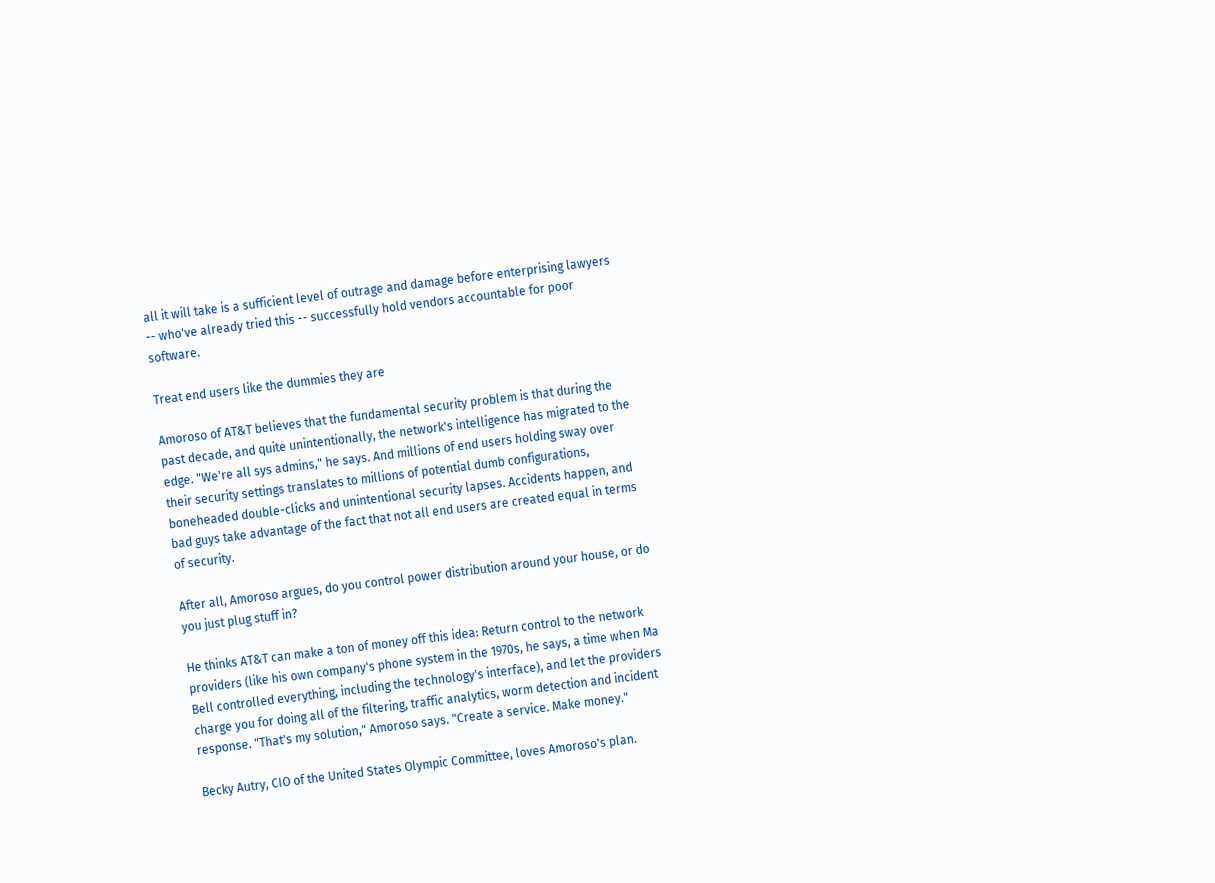all it will take is a sufficient level of outrage and damage before enterprising lawyers -- who've already tried this -- successfully hold vendors accountable for poor software.

Treat end users like the dummies they are

Amoroso of AT&T believes that the fundamental security problem is that during the past decade, and quite unintentionally, the network's intelligence has migrated to the edge. "We're all sys admins," he says. And millions of end users holding sway over their security settings translates to millions of potential dumb configurations, boneheaded double-clicks and unintentional security lapses. Accidents happen, and bad guys take advantage of the fact that not all end users are created equal in terms of security.

After all, Amoroso argues, do you control power distribution around your house, or do you just plug stuff in?

He thinks AT&T can make a ton of money off this idea: Return control to the network providers (like his own company's phone system in the 1970s, he says, a time when Ma Bell controlled everything, including the technology's interface), and let the providers charge you for doing all of the filtering, traffic analytics, worm detection and incident response. "That's my solution," Amoroso says. "Create a service. Make money."

Becky Autry, CIO of the United States Olympic Committee, loves Amoroso's plan.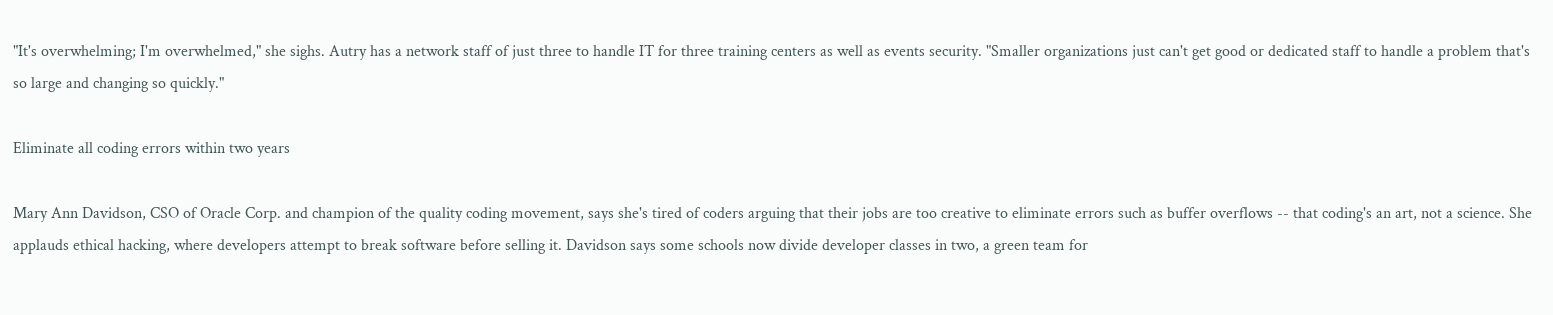"It's overwhelming; I'm overwhelmed," she sighs. Autry has a network staff of just three to handle IT for three training centers as well as events security. "Smaller organizations just can't get good or dedicated staff to handle a problem that's so large and changing so quickly."

Eliminate all coding errors within two years

Mary Ann Davidson, CSO of Oracle Corp. and champion of the quality coding movement, says she's tired of coders arguing that their jobs are too creative to eliminate errors such as buffer overflows -- that coding's an art, not a science. She applauds ethical hacking, where developers attempt to break software before selling it. Davidson says some schools now divide developer classes in two, a green team for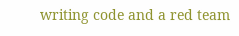writing code and a red team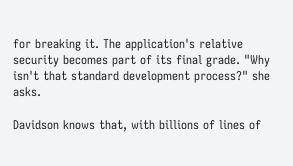for breaking it. The application's relative security becomes part of its final grade. "Why isn't that standard development process?" she asks.

Davidson knows that, with billions of lines of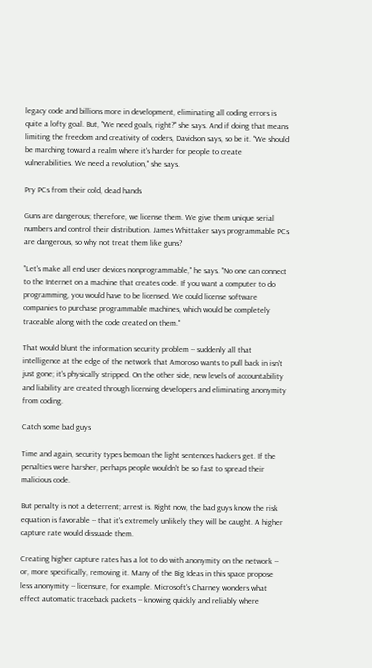legacy code and billions more in development, eliminating all coding errors is quite a lofty goal. But, "We need goals, right?" she says. And if doing that means limiting the freedom and creativity of coders, Davidson says, so be it. "We should be marching toward a realm where it's harder for people to create vulnerabilities. We need a revolution," she says.

Pry PCs from their cold, dead hands

Guns are dangerous; therefore, we license them. We give them unique serial numbers and control their distribution. James Whittaker says programmable PCs are dangerous, so why not treat them like guns?

"Let's make all end user devices nonprogrammable," he says. "No one can connect to the Internet on a machine that creates code. If you want a computer to do programming, you would have to be licensed. We could license software companies to purchase programmable machines, which would be completely traceable along with the code created on them."

That would blunt the information security problem -- suddenly all that intelligence at the edge of the network that Amoroso wants to pull back in isn't just gone; it's physically stripped. On the other side, new levels of accountability and liability are created through licensing developers and eliminating anonymity from coding.

Catch some bad guys

Time and again, security types bemoan the light sentences hackers get. If the penalties were harsher, perhaps people wouldn't be so fast to spread their malicious code.

But penalty is not a deterrent; arrest is. Right now, the bad guys know the risk equation is favorable -- that it's extremely unlikely they will be caught. A higher capture rate would dissuade them.

Creating higher capture rates has a lot to do with anonymity on the network -- or, more specifically, removing it. Many of the Big Ideas in this space propose less anonymity -- licensure, for example. Microsoft's Charney wonders what effect automatic traceback packets -- knowing quickly and reliably where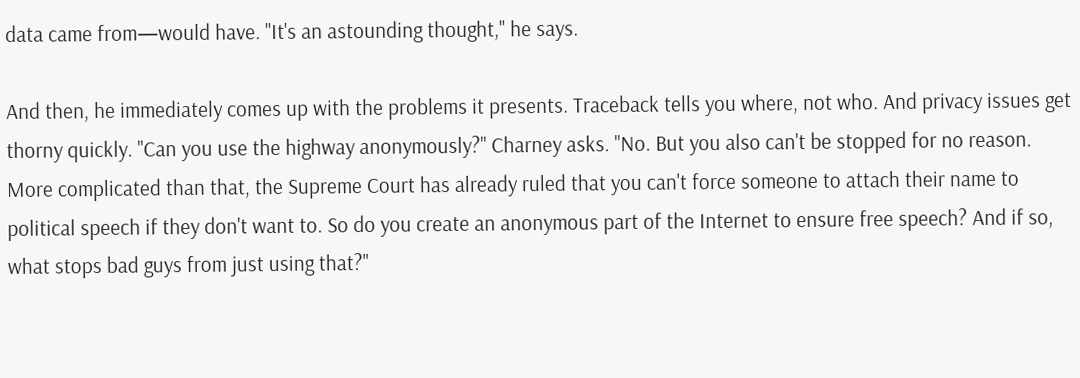data came from—would have. "It's an astounding thought," he says.

And then, he immediately comes up with the problems it presents. Traceback tells you where, not who. And privacy issues get thorny quickly. "Can you use the highway anonymously?" Charney asks. "No. But you also can't be stopped for no reason. More complicated than that, the Supreme Court has already ruled that you can't force someone to attach their name to political speech if they don't want to. So do you create an anonymous part of the Internet to ensure free speech? And if so, what stops bad guys from just using that?"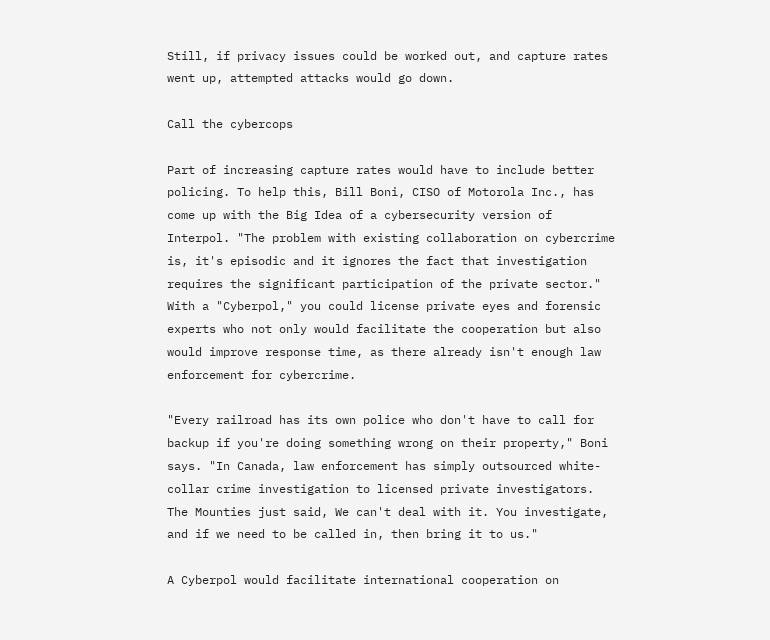Still, if privacy issues could be worked out, and capture rates went up, attempted attacks would go down.

Call the cybercops

Part of increasing capture rates would have to include better policing. To help this, Bill Boni, CISO of Motorola Inc., has come up with the Big Idea of a cybersecurity version of Interpol. "The problem with existing collaboration on cybercrime is, it's episodic and it ignores the fact that investigation requires the significant participation of the private sector." With a "Cyberpol," you could license private eyes and forensic experts who not only would facilitate the cooperation but also would improve response time, as there already isn't enough law enforcement for cybercrime.

"Every railroad has its own police who don't have to call for backup if you're doing something wrong on their property," Boni says. "In Canada, law enforcement has simply outsourced white-collar crime investigation to licensed private investigators. The Mounties just said, We can't deal with it. You investigate, and if we need to be called in, then bring it to us."

A Cyberpol would facilitate international cooperation on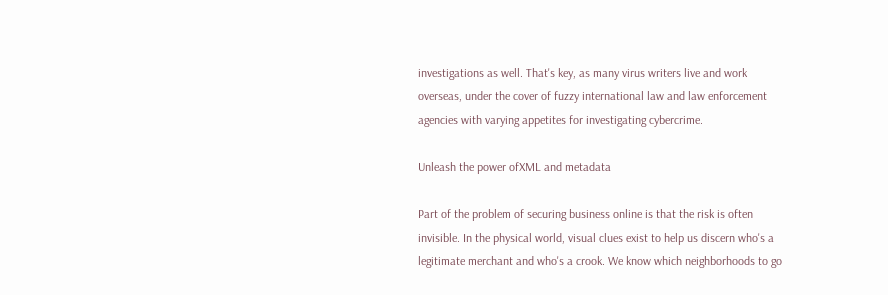investigations as well. That's key, as many virus writers live and work overseas, under the cover of fuzzy international law and law enforcement agencies with varying appetites for investigating cybercrime.

Unleash the power ofXML and metadata

Part of the problem of securing business online is that the risk is often invisible. In the physical world, visual clues exist to help us discern who's a legitimate merchant and who's a crook. We know which neighborhoods to go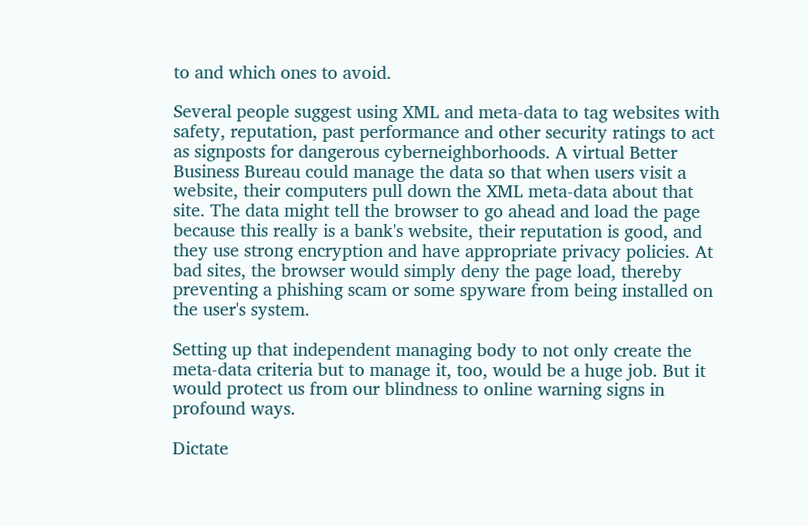to and which ones to avoid.

Several people suggest using XML and meta-data to tag websites with safety, reputation, past performance and other security ratings to act as signposts for dangerous cyberneighborhoods. A virtual Better Business Bureau could manage the data so that when users visit a website, their computers pull down the XML meta-data about that site. The data might tell the browser to go ahead and load the page because this really is a bank's website, their reputation is good, and they use strong encryption and have appropriate privacy policies. At bad sites, the browser would simply deny the page load, thereby preventing a phishing scam or some spyware from being installed on the user's system.

Setting up that independent managing body to not only create the meta-data criteria but to manage it, too, would be a huge job. But it would protect us from our blindness to online warning signs in profound ways.

Dictate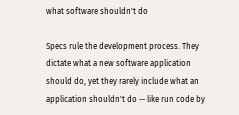what software shouldn't do

Specs rule the development process. They dictate what a new software application should do, yet they rarely include what an application shouldn't do -- like run code by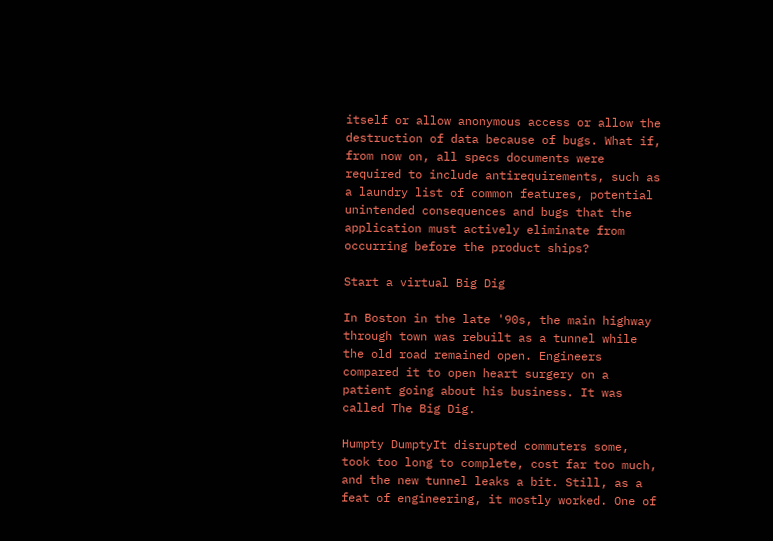itself or allow anonymous access or allow the destruction of data because of bugs. What if, from now on, all specs documents were required to include antirequirements, such as a laundry list of common features, potential unintended consequences and bugs that the application must actively eliminate from occurring before the product ships?

Start a virtual Big Dig

In Boston in the late '90s, the main highway through town was rebuilt as a tunnel while the old road remained open. Engineers compared it to open heart surgery on a patient going about his business. It was called The Big Dig.

Humpty DumptyIt disrupted commuters some, took too long to complete, cost far too much, and the new tunnel leaks a bit. Still, as a feat of engineering, it mostly worked. One of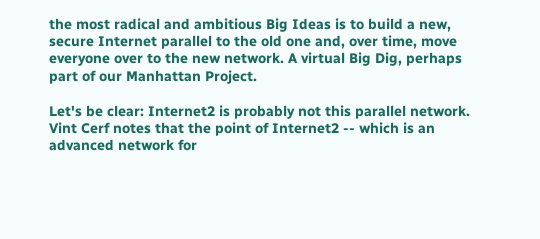the most radical and ambitious Big Ideas is to build a new, secure Internet parallel to the old one and, over time, move everyone over to the new network. A virtual Big Dig, perhaps part of our Manhattan Project.

Let's be clear: Internet2 is probably not this parallel network. Vint Cerf notes that the point of Internet2 -- which is an advanced network for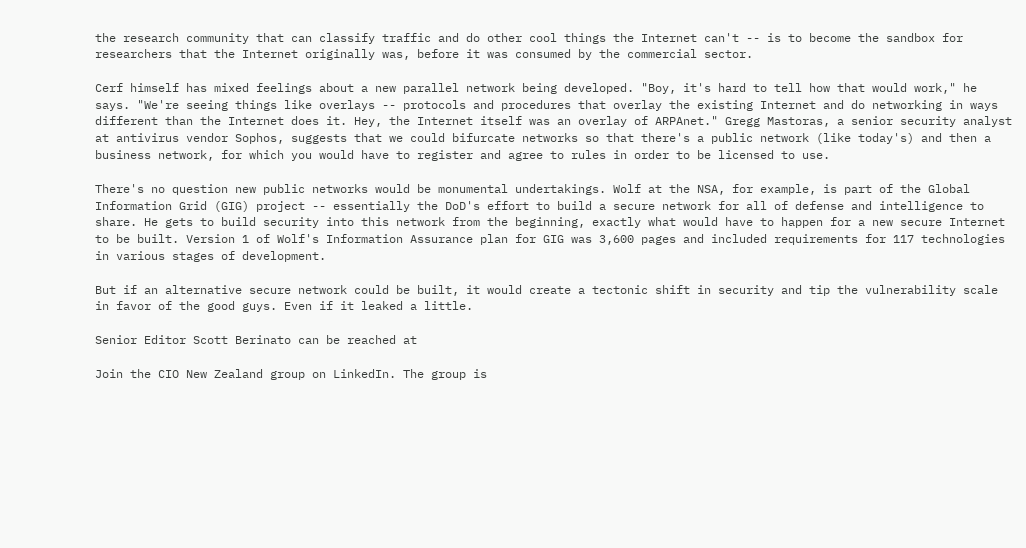the research community that can classify traffic and do other cool things the Internet can't -- is to become the sandbox for researchers that the Internet originally was, before it was consumed by the commercial sector.

Cerf himself has mixed feelings about a new parallel network being developed. "Boy, it's hard to tell how that would work," he says. "We're seeing things like overlays -- protocols and procedures that overlay the existing Internet and do networking in ways different than the Internet does it. Hey, the Internet itself was an overlay of ARPAnet." Gregg Mastoras, a senior security analyst at antivirus vendor Sophos, suggests that we could bifurcate networks so that there's a public network (like today's) and then a business network, for which you would have to register and agree to rules in order to be licensed to use.

There's no question new public networks would be monumental undertakings. Wolf at the NSA, for example, is part of the Global Information Grid (GIG) project -- essentially the DoD's effort to build a secure network for all of defense and intelligence to share. He gets to build security into this network from the beginning, exactly what would have to happen for a new secure Internet to be built. Version 1 of Wolf's Information Assurance plan for GIG was 3,600 pages and included requirements for 117 technologies in various stages of development.

But if an alternative secure network could be built, it would create a tectonic shift in security and tip the vulnerability scale in favor of the good guys. Even if it leaked a little.

Senior Editor Scott Berinato can be reached at

Join the CIO New Zealand group on LinkedIn. The group is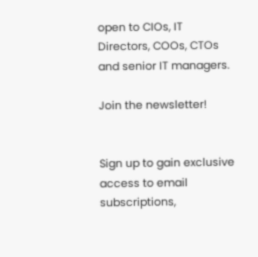open to CIOs, IT Directors, COOs, CTOs and senior IT managers.

Join the newsletter!


Sign up to gain exclusive access to email subscriptions,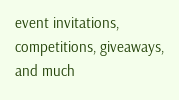event invitations, competitions, giveaways, and much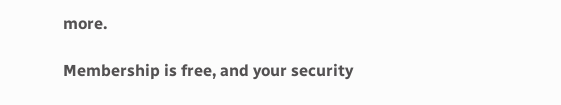more.

Membership is free, and your security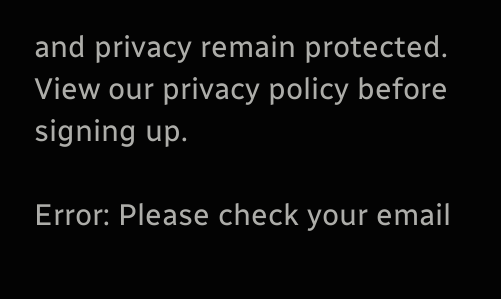and privacy remain protected. View our privacy policy before signing up.

Error: Please check your email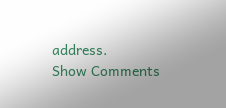address.
Show Comments